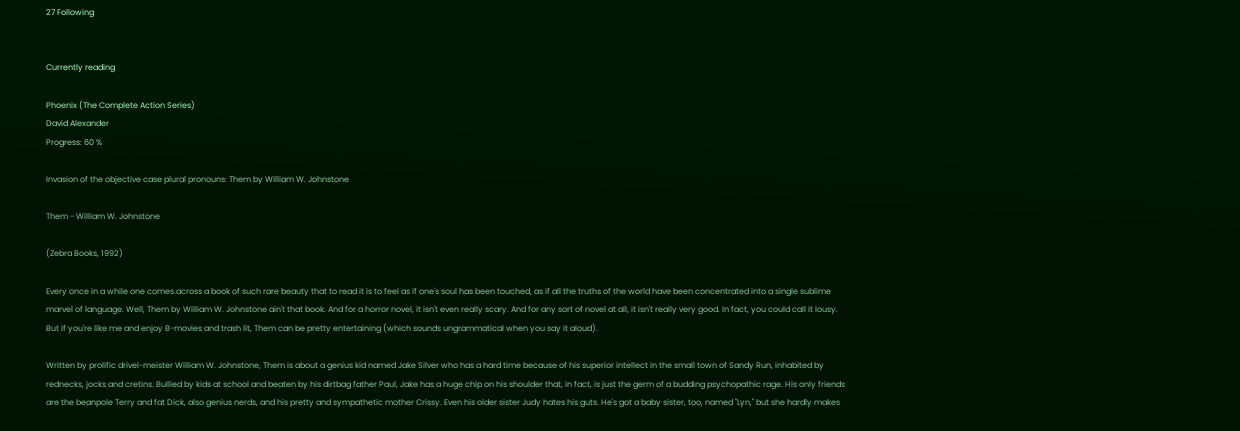27 Following


Currently reading

Phoenix (The Complete Action Series)
David Alexander
Progress: 60 %

Invasion of the objective case plural pronouns: Them by William W. Johnstone

Them - William W. Johnstone

(Zebra Books, 1992)

Every once in a while one comes across a book of such rare beauty that to read it is to feel as if one's soul has been touched, as if all the truths of the world have been concentrated into a single sublime marvel of language. Well, Them by William W. Johnstone ain't that book. And for a horror novel, it isn't even really scary. And for any sort of novel at all, it isn't really very good. In fact, you could call it lousy. But if you're like me and enjoy B-movies and trash lit, Them can be pretty entertaining (which sounds ungrammatical when you say it aloud).

Written by prolific drivel-meister William W. Johnstone, Them is about a genius kid named Jake Silver who has a hard time because of his superior intellect in the small town of Sandy Run, inhabited by rednecks, jocks and cretins. Bullied by kids at school and beaten by his dirtbag father Paul, Jake has a huge chip on his shoulder that, in fact, is just the germ of a budding psychopathic rage. His only friends are the beanpole Terry and fat Dick, also genius nerds, and his pretty and sympathetic mother Crissy. Even his older sister Judy hates his guts. He's got a baby sister, too, named "Lyn," but she hardly makes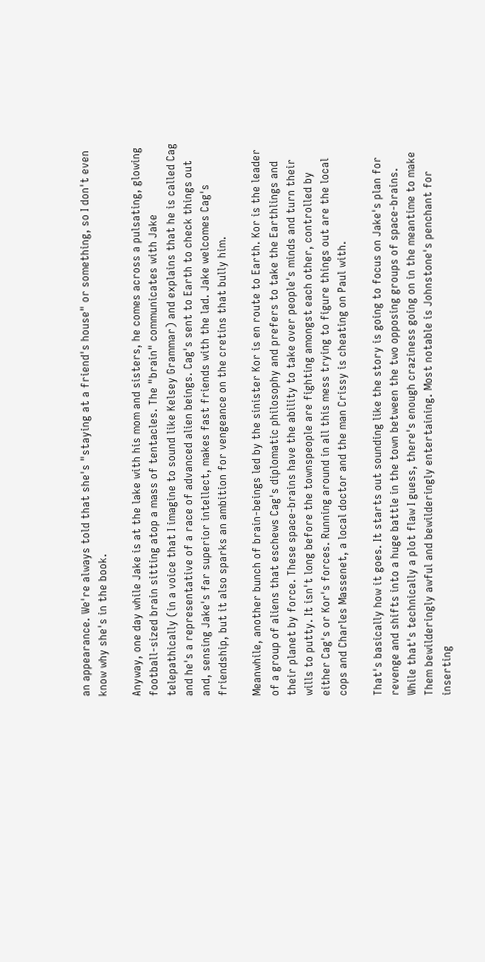an appearance. We're always told that she's "staying at a friend's house" or something, so I don't even know why she's in the book.

Anyway, one day while Jake is at the lake with his mom and sisters, he comes across a pulsating, glowing football-sized brain sitting atop a mass of tentacles. The "brain" communicates with Jake telepathically (in a voice that I imagine to sound like Kelsey Grammar) and explains that he is called Cag and he's a representative of a race of advanced alien beings. Cag's sent to Earth to check things out and, sensing Jake's far superior intellect, makes fast friends with the lad. Jake welcomes Cag's friendship, but it also sparks an ambition for vengeance on the cretins that bully him.

Meanwhile, another bunch of brain-beings led by the sinister Kor is en route to Earth. Kor is the leader of a group of aliens that eschews Cag's diplomatic philosophy and prefers to take the Earthlings and their planet by force. These space-brains have the ability to take over people's minds and turn their wills to putty. It isn't long before the townspeople are fighting amongst each other, controlled by either Cag's or Kor's forces. Running around in all this mess trying to figure things out are the local cops and Charles Massenet, a local doctor and the man Crissy is cheating on Paul with.

That's basically how it goes. It starts out sounding like the story is going to focus on Jake's plan for revenge and shifts into a huge battle in the town between the two opposing groups of space-brains. While that's technically a plot flaw I guess, there's enough craziness going on in the meantime to make Them bewilderingly awful and bewilderingly entertaining. Most notable is Johnstone's penchant for inserting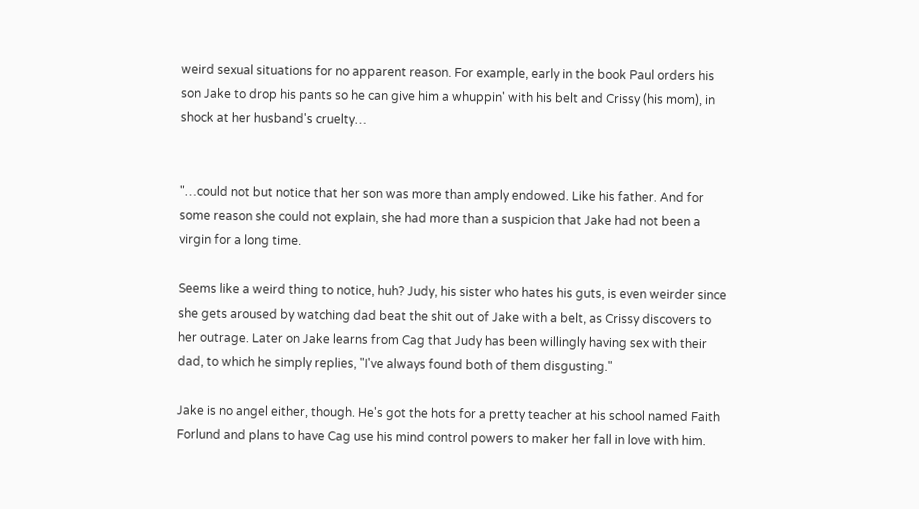weird sexual situations for no apparent reason. For example, early in the book Paul orders his son Jake to drop his pants so he can give him a whuppin' with his belt and Crissy (his mom), in shock at her husband's cruelty…


"…could not but notice that her son was more than amply endowed. Like his father. And for some reason she could not explain, she had more than a suspicion that Jake had not been a virgin for a long time.

Seems like a weird thing to notice, huh? Judy, his sister who hates his guts, is even weirder since she gets aroused by watching dad beat the shit out of Jake with a belt, as Crissy discovers to her outrage. Later on Jake learns from Cag that Judy has been willingly having sex with their dad, to which he simply replies, "I've always found both of them disgusting."

Jake is no angel either, though. He's got the hots for a pretty teacher at his school named Faith Forlund and plans to have Cag use his mind control powers to maker her fall in love with him.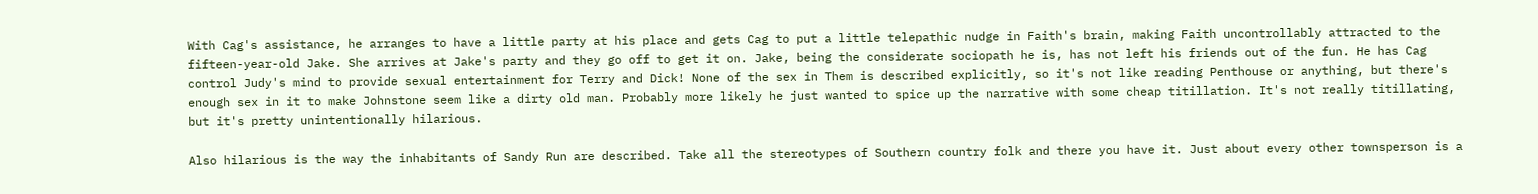With Cag's assistance, he arranges to have a little party at his place and gets Cag to put a little telepathic nudge in Faith's brain, making Faith uncontrollably attracted to the fifteen-year-old Jake. She arrives at Jake's party and they go off to get it on. Jake, being the considerate sociopath he is, has not left his friends out of the fun. He has Cag control Judy's mind to provide sexual entertainment for Terry and Dick! None of the sex in Them is described explicitly, so it's not like reading Penthouse or anything, but there's enough sex in it to make Johnstone seem like a dirty old man. Probably more likely he just wanted to spice up the narrative with some cheap titillation. It's not really titillating, but it's pretty unintentionally hilarious.

Also hilarious is the way the inhabitants of Sandy Run are described. Take all the stereotypes of Southern country folk and there you have it. Just about every other townsperson is a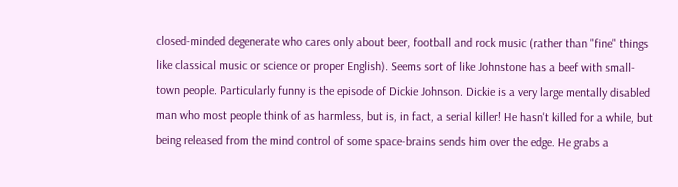closed-minded degenerate who cares only about beer, football and rock music (rather than "fine" things like classical music or science or proper English). Seems sort of like Johnstone has a beef with small-town people. Particularly funny is the episode of Dickie Johnson. Dickie is a very large mentally disabled man who most people think of as harmless, but is, in fact, a serial killer! He hasn't killed for a while, but being released from the mind control of some space-brains sends him over the edge. He grabs a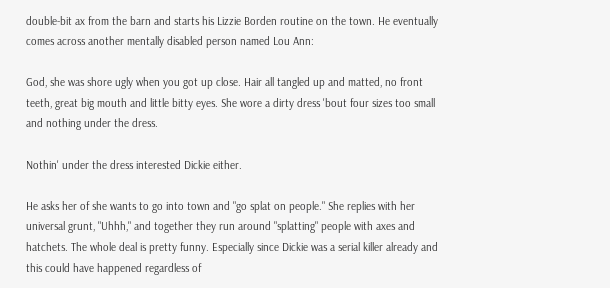double-bit ax from the barn and starts his Lizzie Borden routine on the town. He eventually comes across another mentally disabled person named Lou Ann:

God, she was shore ugly when you got up close. Hair all tangled up and matted, no front teeth, great big mouth and little bitty eyes. She wore a dirty dress 'bout four sizes too small and nothing under the dress.

Nothin' under the dress interested Dickie either.

He asks her of she wants to go into town and "go splat on people." She replies with her universal grunt, "Uhhh," and together they run around "splatting" people with axes and hatchets. The whole deal is pretty funny. Especially since Dickie was a serial killer already and this could have happened regardless of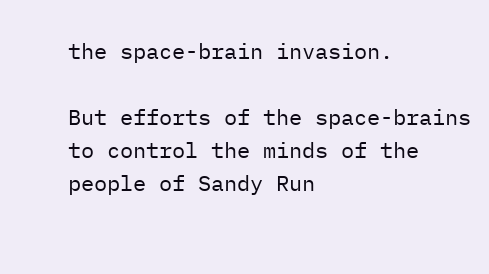the space-brain invasion.

But efforts of the space-brains to control the minds of the people of Sandy Run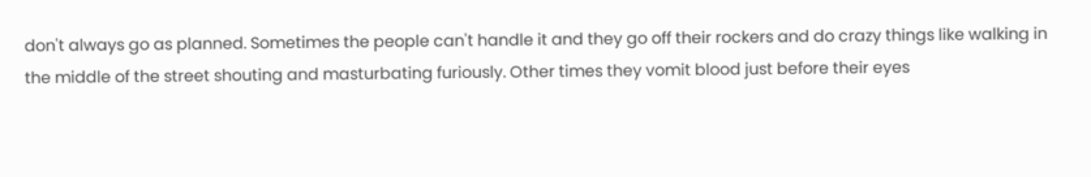don't always go as planned. Sometimes the people can't handle it and they go off their rockers and do crazy things like walking in the middle of the street shouting and masturbating furiously. Other times they vomit blood just before their eyes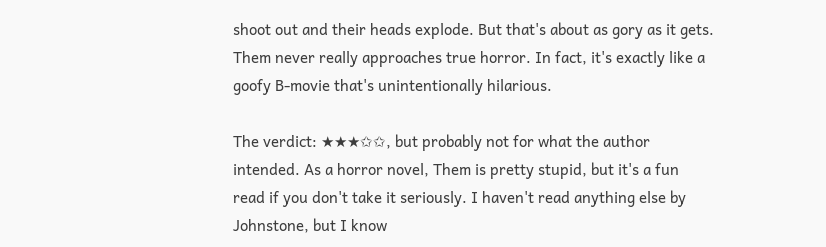shoot out and their heads explode. But that's about as gory as it gets. Them never really approaches true horror. In fact, it's exactly like a goofy B-movie that's unintentionally hilarious.

The verdict: ★★★✩✩, but probably not for what the author intended. As a horror novel, Them is pretty stupid, but it's a fun read if you don't take it seriously. I haven't read anything else by Johnstone, but I know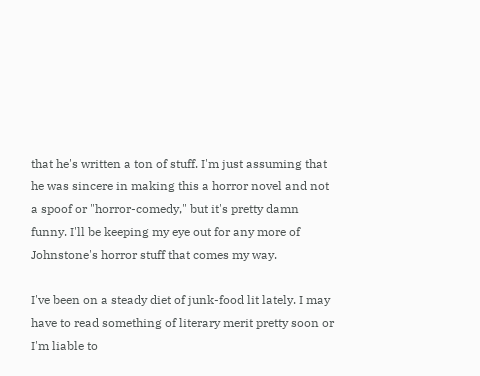that he's written a ton of stuff. I'm just assuming that he was sincere in making this a horror novel and not a spoof or "horror-comedy," but it's pretty damn funny. I'll be keeping my eye out for any more of Johnstone's horror stuff that comes my way.

I've been on a steady diet of junk-food lit lately. I may have to read something of literary merit pretty soon or I'm liable to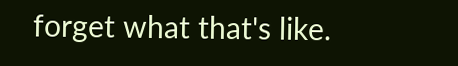forget what that's like.